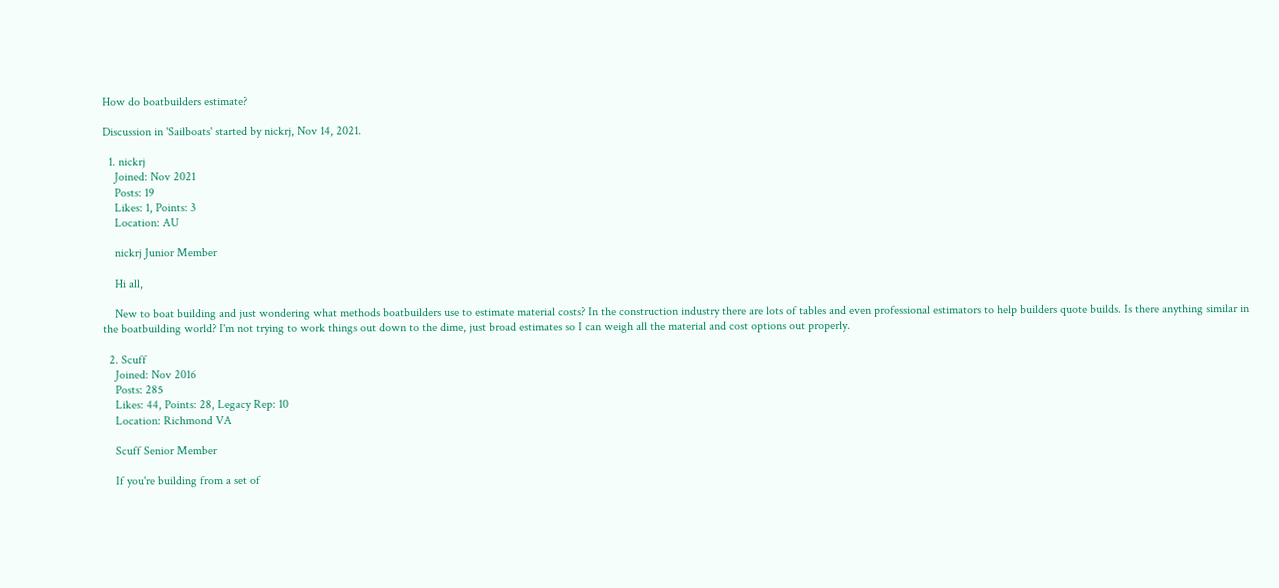How do boatbuilders estimate?

Discussion in 'Sailboats' started by nickrj, Nov 14, 2021.

  1. nickrj
    Joined: Nov 2021
    Posts: 19
    Likes: 1, Points: 3
    Location: AU

    nickrj Junior Member

    Hi all,

    New to boat building and just wondering what methods boatbuilders use to estimate material costs? In the construction industry there are lots of tables and even professional estimators to help builders quote builds. Is there anything similar in the boatbuilding world? I'm not trying to work things out down to the dime, just broad estimates so I can weigh all the material and cost options out properly.

  2. Scuff
    Joined: Nov 2016
    Posts: 285
    Likes: 44, Points: 28, Legacy Rep: 10
    Location: Richmond VA

    Scuff Senior Member

    If you're building from a set of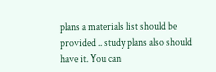plans a materials list should be provided .. study plans also should have it. You can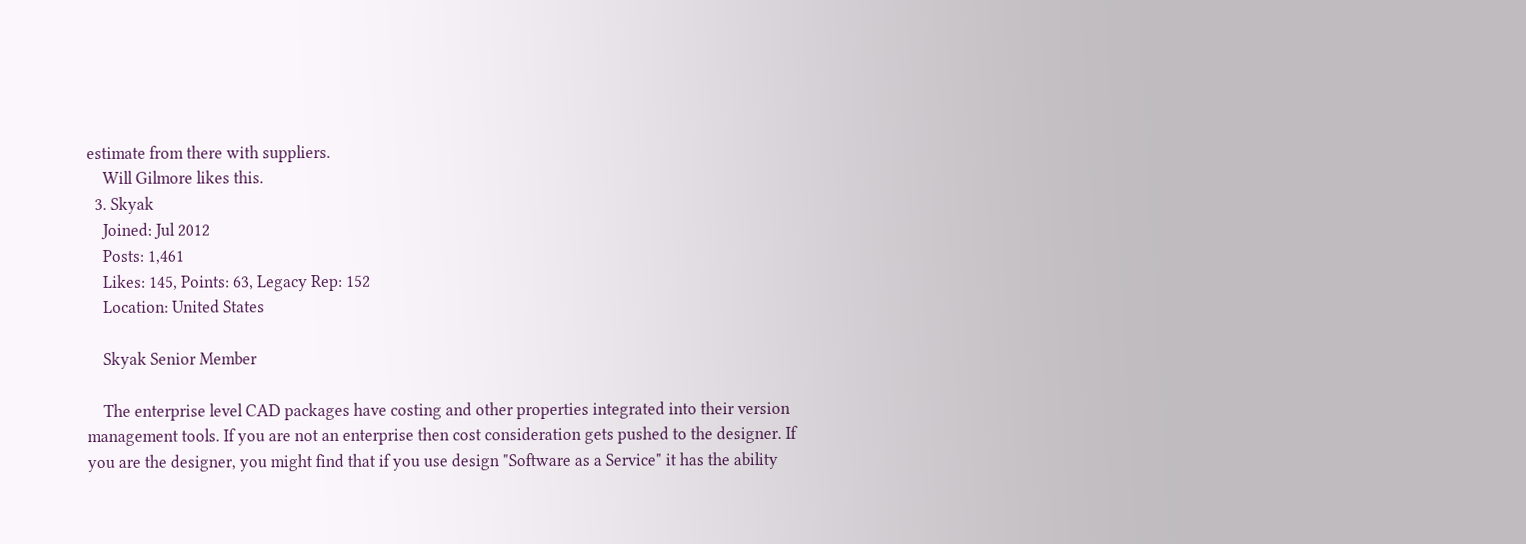estimate from there with suppliers.
    Will Gilmore likes this.
  3. Skyak
    Joined: Jul 2012
    Posts: 1,461
    Likes: 145, Points: 63, Legacy Rep: 152
    Location: United States

    Skyak Senior Member

    The enterprise level CAD packages have costing and other properties integrated into their version management tools. If you are not an enterprise then cost consideration gets pushed to the designer. If you are the designer, you might find that if you use design "Software as a Service" it has the ability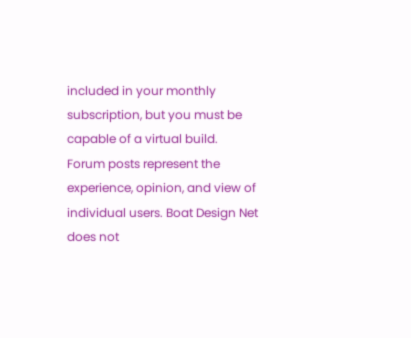included in your monthly subscription, but you must be capable of a virtual build.
Forum posts represent the experience, opinion, and view of individual users. Boat Design Net does not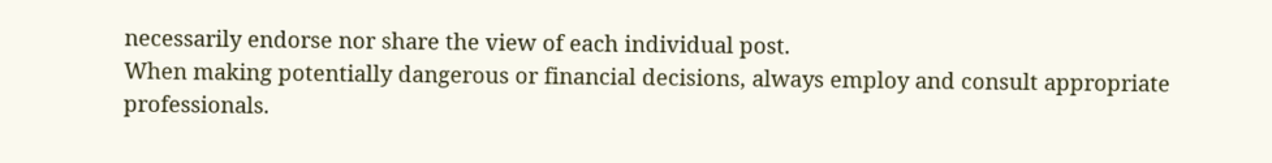necessarily endorse nor share the view of each individual post.
When making potentially dangerous or financial decisions, always employ and consult appropriate professionals.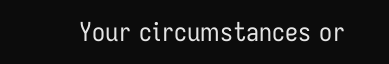Your circumstances or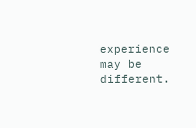experience may be different.